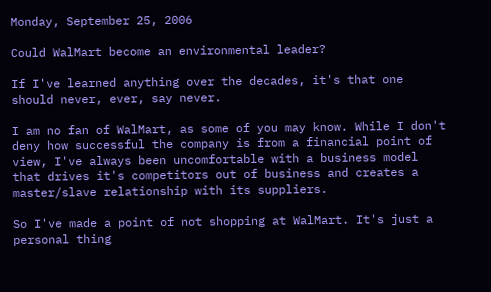Monday, September 25, 2006

Could WalMart become an environmental leader?

If I've learned anything over the decades, it's that one should never, ever, say never.

I am no fan of WalMart, as some of you may know. While I don't deny how successful the company is from a financial point of view, I've always been uncomfortable with a business model that drives it's competitors out of business and creates a master/slave relationship with its suppliers.

So I've made a point of not shopping at WalMart. It's just a personal thing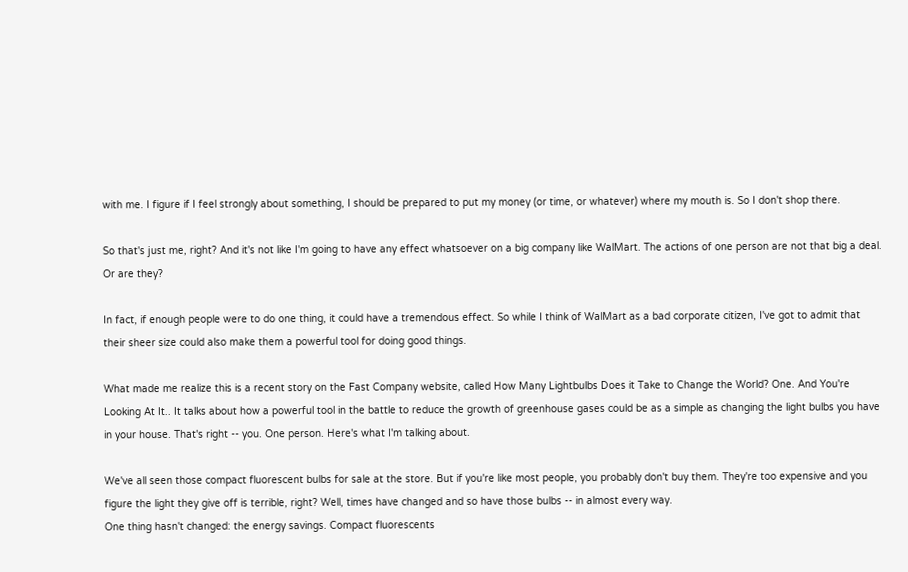with me. I figure if I feel strongly about something, I should be prepared to put my money (or time, or whatever) where my mouth is. So I don't shop there.

So that's just me, right? And it's not like I'm going to have any effect whatsoever on a big company like WalMart. The actions of one person are not that big a deal. Or are they?

In fact, if enough people were to do one thing, it could have a tremendous effect. So while I think of WalMart as a bad corporate citizen, I've got to admit that their sheer size could also make them a powerful tool for doing good things.

What made me realize this is a recent story on the Fast Company website, called How Many Lightbulbs Does it Take to Change the World? One. And You're Looking At It.. It talks about how a powerful tool in the battle to reduce the growth of greenhouse gases could be as a simple as changing the light bulbs you have in your house. That's right -- you. One person. Here's what I'm talking about.

We've all seen those compact fluorescent bulbs for sale at the store. But if you're like most people, you probably don't buy them. They're too expensive and you figure the light they give off is terrible, right? Well, times have changed and so have those bulbs -- in almost every way.
One thing hasn't changed: the energy savings. Compact fluorescents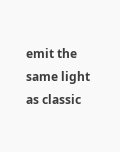emit the same light as classic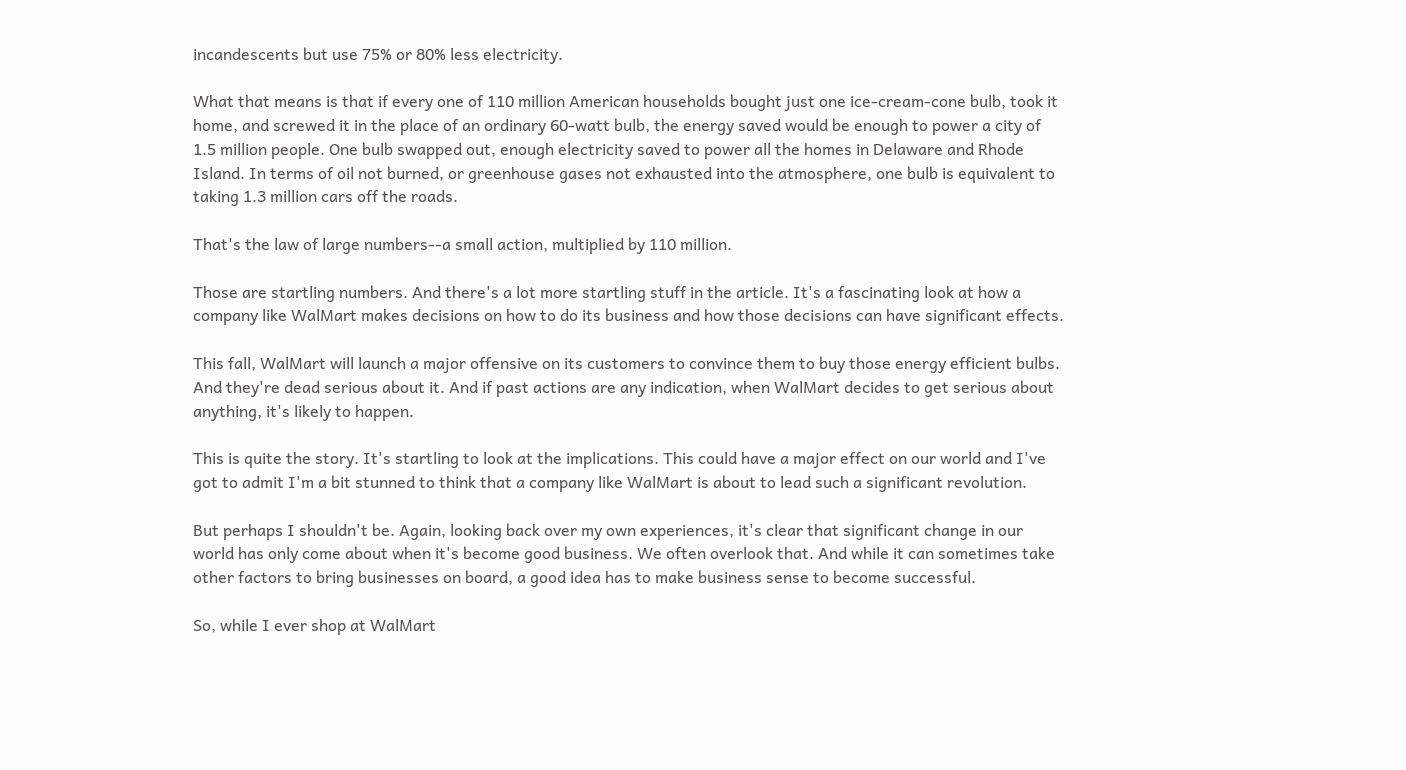incandescents but use 75% or 80% less electricity.

What that means is that if every one of 110 million American households bought just one ice-cream-cone bulb, took it home, and screwed it in the place of an ordinary 60-watt bulb, the energy saved would be enough to power a city of 1.5 million people. One bulb swapped out, enough electricity saved to power all the homes in Delaware and Rhode Island. In terms of oil not burned, or greenhouse gases not exhausted into the atmosphere, one bulb is equivalent to taking 1.3 million cars off the roads.

That's the law of large numbers--a small action, multiplied by 110 million.

Those are startling numbers. And there's a lot more startling stuff in the article. It's a fascinating look at how a company like WalMart makes decisions on how to do its business and how those decisions can have significant effects.

This fall, WalMart will launch a major offensive on its customers to convince them to buy those energy efficient bulbs. And they're dead serious about it. And if past actions are any indication, when WalMart decides to get serious about anything, it's likely to happen.

This is quite the story. It's startling to look at the implications. This could have a major effect on our world and I've got to admit I'm a bit stunned to think that a company like WalMart is about to lead such a significant revolution.

But perhaps I shouldn't be. Again, looking back over my own experiences, it's clear that significant change in our world has only come about when it's become good business. We often overlook that. And while it can sometimes take other factors to bring businesses on board, a good idea has to make business sense to become successful.

So, while I ever shop at WalMart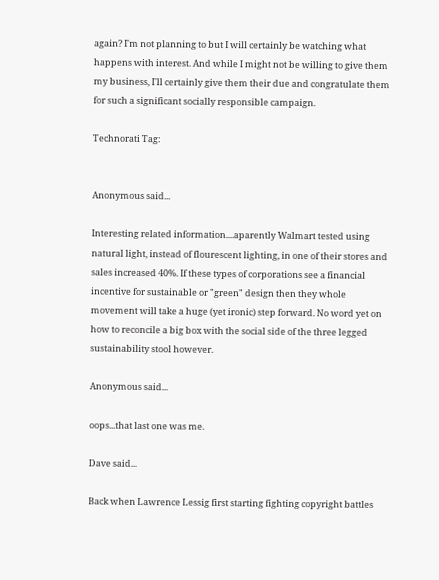again? I'm not planning to but I will certainly be watching what happens with interest. And while I might not be willing to give them my business, I'll certainly give them their due and congratulate them for such a significant socially responsible campaign.

Technorati Tag:


Anonymous said...

Interesting related information....aparently Walmart tested using natural light, instead of flourescent lighting, in one of their stores and sales increased 40%. If these types of corporations see a financial incentive for sustainable or "green" design then they whole movement will take a huge (yet ironic) step forward. No word yet on how to reconcile a big box with the social side of the three legged sustainability stool however.

Anonymous said...

oops...that last one was me.

Dave said...

Back when Lawrence Lessig first starting fighting copyright battles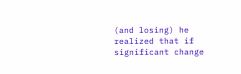(and losing) he realized that if significant change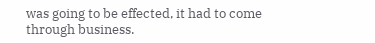was going to be effected, it had to come through business.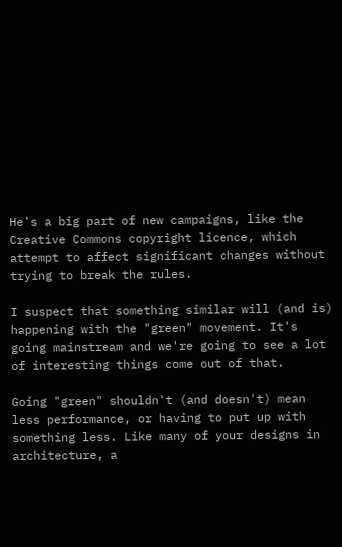He's a big part of new campaigns, like the Creative Commons copyright licence, which attempt to affect significant changes without trying to break the rules.

I suspect that something similar will (and is) happening with the "green" movement. It's going mainstream and we're going to see a lot of interesting things come out of that.

Going "green" shouldn't (and doesn't) mean less performance, or having to put up with something less. Like many of your designs in architecture, a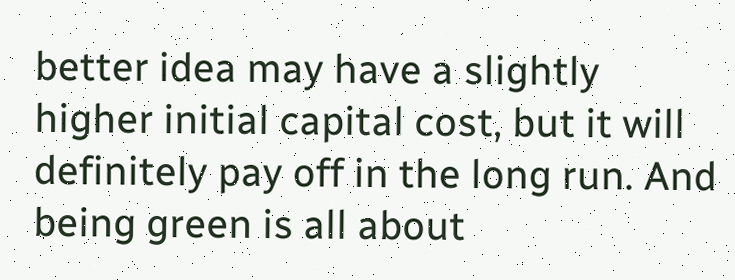better idea may have a slightly higher initial capital cost, but it will definitely pay off in the long run. And being green is all about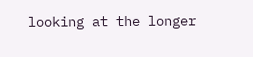looking at the longer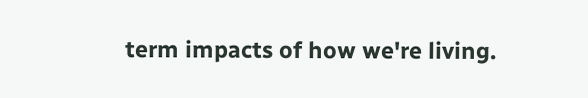term impacts of how we're living.